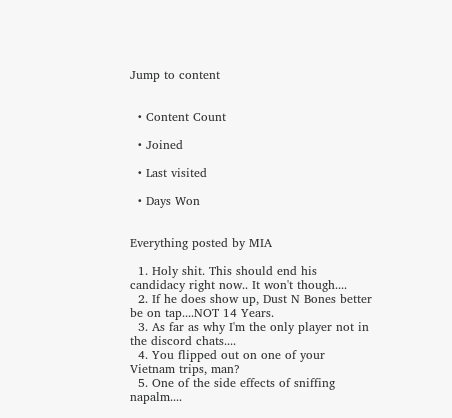Jump to content


  • Content Count

  • Joined

  • Last visited

  • Days Won


Everything posted by MIA

  1. Holy shit. This should end his candidacy right now.. It won't though....
  2. If he does show up, Dust N Bones better be on tap....NOT 14 Years.
  3. As far as why I'm the only player not in the discord chats....
  4. You flipped out on one of your Vietnam trips, man?
  5. One of the side effects of sniffing napalm....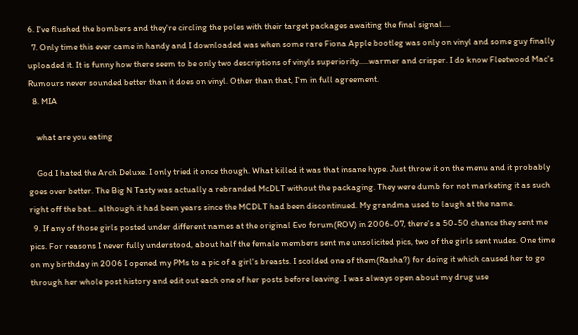6. I've flushed the bombers and they're circling the poles with their target packages awaiting the final signal....
  7. Only time this ever came in handy and I downloaded was when some rare Fiona Apple bootleg was only on vinyl and some guy finally uploaded it. It is funny how there seem to be only two descriptions of vinyls superiority.....warmer and crisper. I do know Fleetwood Mac's Rumours never sounded better than it does on vinyl. Other than that, I'm in full agreement.
  8. MIA

    what are you eating

    God I hated the Arch Deluxe. I only tried it once though. What killed it was that insane hype. Just throw it on the menu and it probably goes over better. The Big N Tasty was actually a rebranded McDLT without the packaging. They were dumb for not marketing it as such right off the bat... although it had been years since the MCDLT had been discontinued. My grandma used to laugh at the name.
  9. If any of those girls posted under different names at the original Evo forum(ROV) in 2006-07, there's a 50-50 chance they sent me pics. For reasons I never fully understood, about half the female members sent me unsolicited pics, two of the girls sent nudes. One time on my birthday in 2006 I opened my PMs to a pic of a girl's breasts. I scolded one of them(Rasha?) for doing it which caused her to go through her whole post history and edit out each one of her posts before leaving. I was always open about my drug use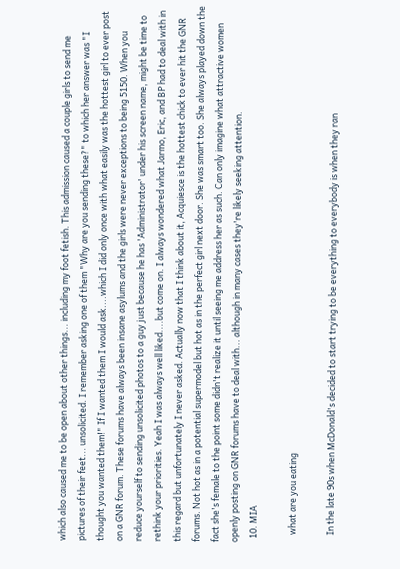which also caused me to be open about other things... including my foot fetish. This admission caused a couple girls to send me pictures of their feet... unsolicited. I remember asking one of them "Why are you sending these?" to which her answer was "I thought you wanted them!" If I wanted them I would ask....which I did only once with what easily was the hottest girl to ever post on a GNR forum. These forums have always been insane asylums and the girls were never exceptions to being 5150. When you reduce yourself to sending unsolicited photos to a guy just because he has 'Administrator' under his screen name, might be time to rethink your priorities. Yeah I was always well liked....but come on. I always wondered what Jarmo, Eric, and BP had to deal with in this regard but unfortunately I never asked. Actually now that I think about it, Acquiesce is the hottest chick to ever hit the GNR forums. Not hot as in a potential supermodel but hot as in the perfect girl next door. She was smart too. She always played down the fact she's female to the point some didn't realize it until seeing me address her as such. Can only imagine what attractive women openly posting on GNR forums have to deal with... although in many cases they're likely seeking attention.
  10. MIA

    what are you eating

    In the late 90s when McDonald's decided to start trying to be everything to everybody is when they ran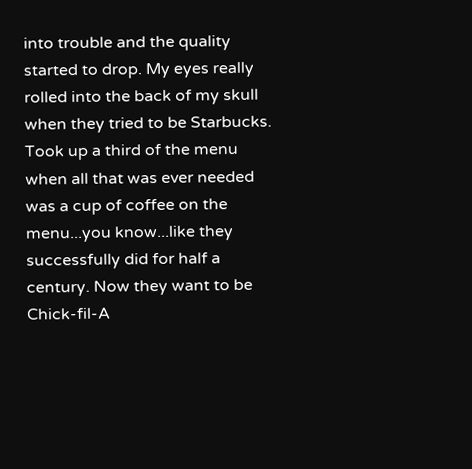into trouble and the quality started to drop. My eyes really rolled into the back of my skull when they tried to be Starbucks. Took up a third of the menu when all that was ever needed was a cup of coffee on the menu...you know...like they successfully did for half a century. Now they want to be Chick-fil-A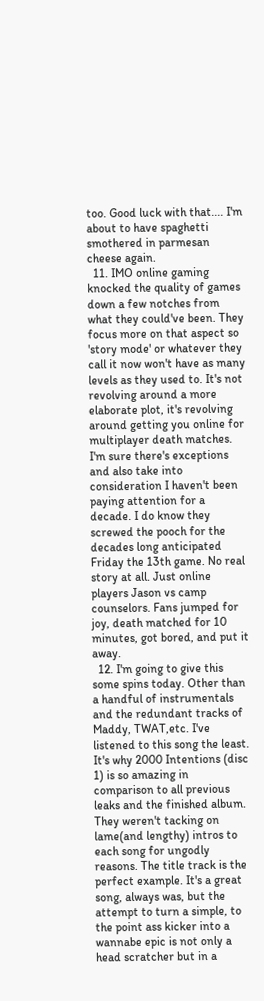too. Good luck with that.... I'm about to have spaghetti smothered in parmesan cheese again.
  11. IMO online gaming knocked the quality of games down a few notches from what they could've been. They focus more on that aspect so 'story mode' or whatever they call it now won't have as many levels as they used to. It's not revolving around a more elaborate plot, it's revolving around getting you online for multiplayer death matches. I'm sure there's exceptions and also take into consideration I haven't been paying attention for a decade. I do know they screwed the pooch for the decades long anticipated Friday the 13th game. No real story at all. Just online players Jason vs camp counselors. Fans jumped for joy, death matched for 10 minutes, got bored, and put it away.
  12. I'm going to give this some spins today. Other than a handful of instrumentals and the redundant tracks of Maddy, TWAT,etc. I've listened to this song the least. It's why 2000 Intentions (disc 1) is so amazing in comparison to all previous leaks and the finished album. They weren't tacking on lame(and lengthy) intros to each song for ungodly reasons. The title track is the perfect example. It's a great song, always was, but the attempt to turn a simple, to the point ass kicker into a wannabe epic is not only a head scratcher but in a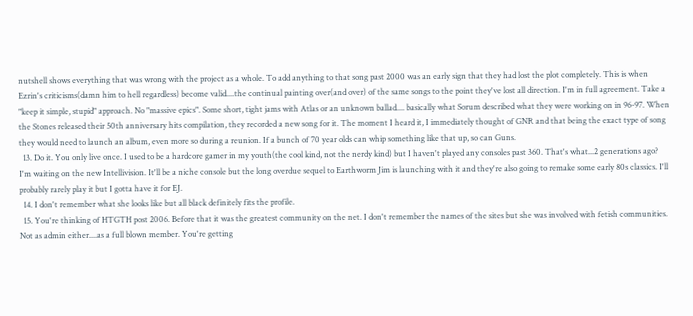nutshell shows everything that was wrong with the project as a whole. To add anything to that song past 2000 was an early sign that they had lost the plot completely. This is when Ezrin's criticisms(damn him to hell regardless) become valid....the continual painting over(and over) of the same songs to the point they've lost all direction. I'm in full agreement. Take a "keep it simple, stupid" approach. No "massive epics". Some short, tight jams with Atlas or an unknown ballad.... basically what Sorum described what they were working on in 96-97. When the Stones released their 50th anniversary hits compilation, they recorded a new song for it. The moment I heard it, I immediately thought of GNR and that being the exact type of song they would need to launch an album, even more so during a reunion. If a bunch of 70 year olds can whip something like that up, so can Guns.
  13. Do it. You only live once. I used to be a hardcore gamer in my youth(the cool kind, not the nerdy kind) but I haven't played any consoles past 360. That's what...2 generations ago? I'm waiting on the new Intellivision. It'll be a niche console but the long overdue sequel to Earthworm Jim is launching with it and they're also going to remake some early 80s classics. I'll probably rarely play it but I gotta have it for EJ.
  14. I don't remember what she looks like but all black definitely fits the profile.
  15. You're thinking of HTGTH post 2006. Before that it was the greatest community on the net. I don't remember the names of the sites but she was involved with fetish communities. Not as admin either....as a full blown member. You're getting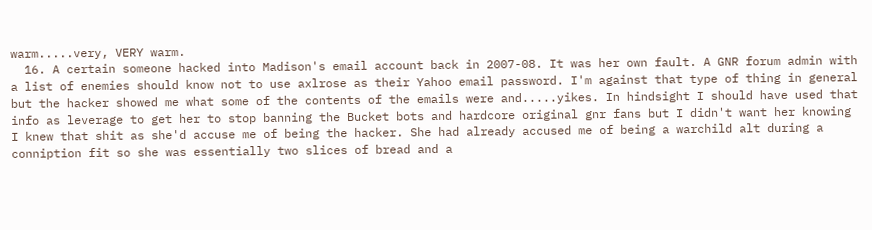warm.....very, VERY warm.
  16. A certain someone hacked into Madison's email account back in 2007-08. It was her own fault. A GNR forum admin with a list of enemies should know not to use axlrose as their Yahoo email password. I'm against that type of thing in general but the hacker showed me what some of the contents of the emails were and.....yikes. In hindsight I should have used that info as leverage to get her to stop banning the Bucket bots and hardcore original gnr fans but I didn't want her knowing I knew that shit as she'd accuse me of being the hacker. She had already accused me of being a warchild alt during a conniption fit so she was essentially two slices of bread and a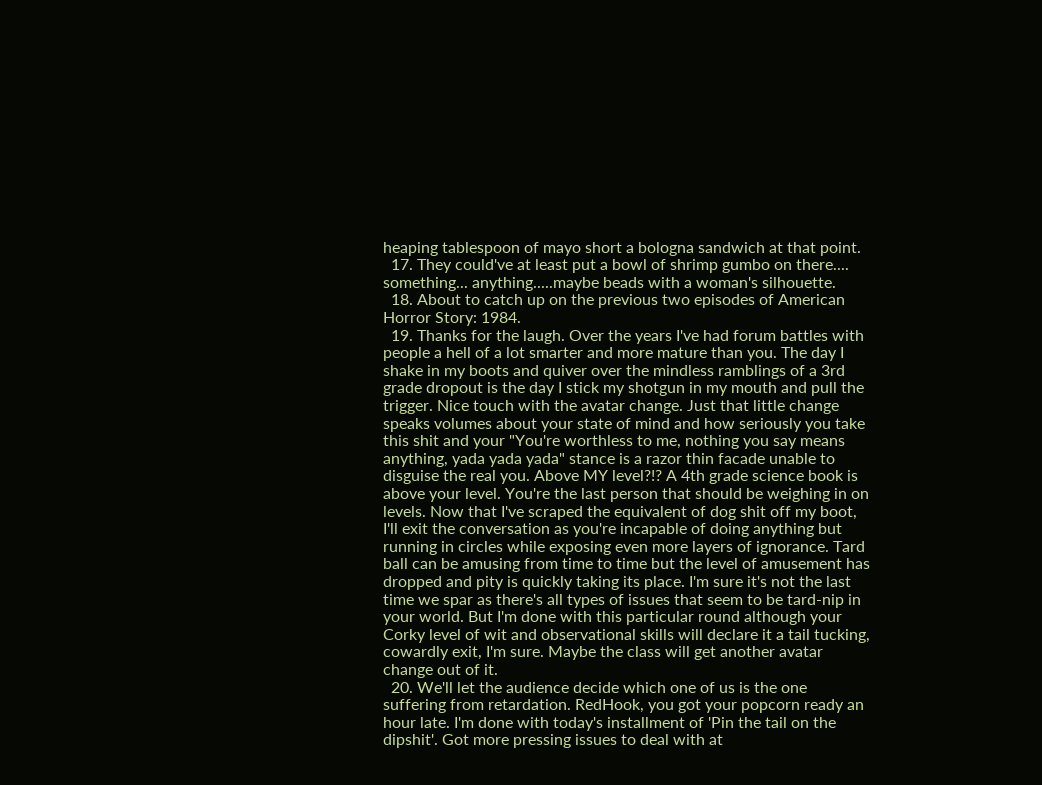heaping tablespoon of mayo short a bologna sandwich at that point.
  17. They could've at least put a bowl of shrimp gumbo on there.... something... anything.....maybe beads with a woman's silhouette.
  18. About to catch up on the previous two episodes of American Horror Story: 1984.
  19. Thanks for the laugh. Over the years I've had forum battles with people a hell of a lot smarter and more mature than you. The day I shake in my boots and quiver over the mindless ramblings of a 3rd grade dropout is the day I stick my shotgun in my mouth and pull the trigger. Nice touch with the avatar change. Just that little change speaks volumes about your state of mind and how seriously you take this shit and your "You're worthless to me, nothing you say means anything, yada yada yada" stance is a razor thin facade unable to disguise the real you. Above MY level?!? A 4th grade science book is above your level. You're the last person that should be weighing in on levels. Now that I've scraped the equivalent of dog shit off my boot, I'll exit the conversation as you're incapable of doing anything but running in circles while exposing even more layers of ignorance. Tard ball can be amusing from time to time but the level of amusement has dropped and pity is quickly taking its place. I'm sure it's not the last time we spar as there's all types of issues that seem to be tard-nip in your world. But I'm done with this particular round although your Corky level of wit and observational skills will declare it a tail tucking, cowardly exit, I'm sure. Maybe the class will get another avatar change out of it.
  20. We'll let the audience decide which one of us is the one suffering from retardation. RedHook, you got your popcorn ready an hour late. I'm done with today's installment of 'Pin the tail on the dipshit'. Got more pressing issues to deal with at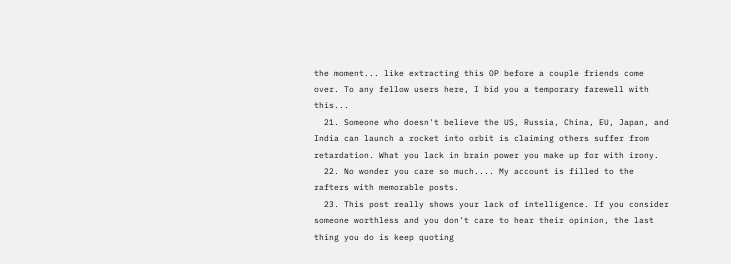the moment... like extracting this OP before a couple friends come over. To any fellow users here, I bid you a temporary farewell with this...
  21. Someone who doesn't believe the US, Russia, China, EU, Japan, and India can launch a rocket into orbit is claiming others suffer from retardation. What you lack in brain power you make up for with irony.
  22. No wonder you care so much.... My account is filled to the rafters with memorable posts.
  23. This post really shows your lack of intelligence. If you consider someone worthless and you don't care to hear their opinion, the last thing you do is keep quoting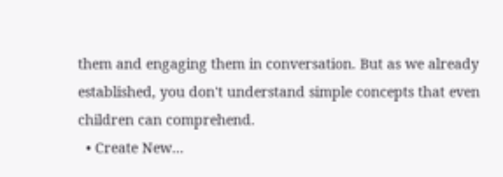them and engaging them in conversation. But as we already established, you don't understand simple concepts that even children can comprehend.
  • Create New...